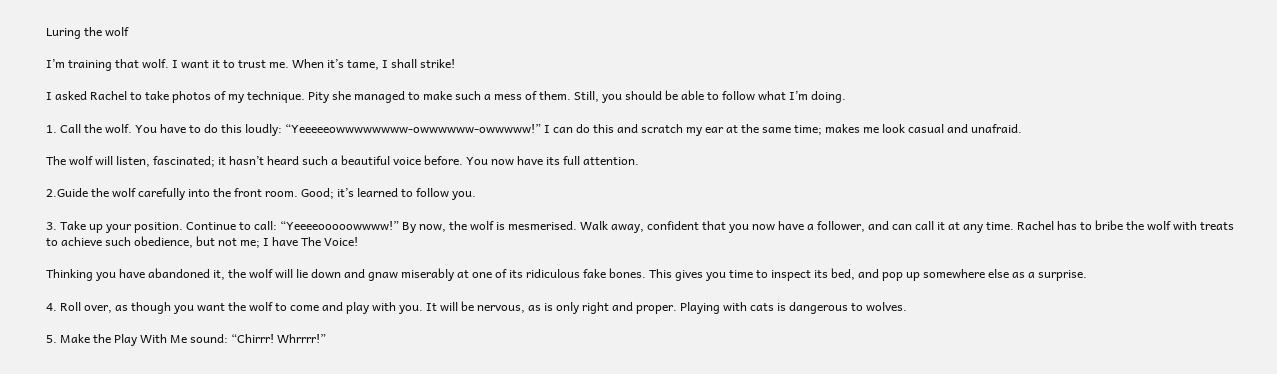Luring the wolf

I’m training that wolf. I want it to trust me. When it’s tame, I shall strike!

I asked Rachel to take photos of my technique. Pity she managed to make such a mess of them. Still, you should be able to follow what I’m doing.

1. Call the wolf. You have to do this loudly: “Yeeeeeowwwwwwww-owwwwww-owwwww!” I can do this and scratch my ear at the same time; makes me look casual and unafraid.

The wolf will listen, fascinated; it hasn’t heard such a beautiful voice before. You now have its full attention.

2.Guide the wolf carefully into the front room. Good; it’s learned to follow you.

3. Take up your position. Continue to call: “Yeeeeooooowwww!” By now, the wolf is mesmerised. Walk away, confident that you now have a follower, and can call it at any time. Rachel has to bribe the wolf with treats to achieve such obedience, but not me; I have The Voice!

Thinking you have abandoned it, the wolf will lie down and gnaw miserably at one of its ridiculous fake bones. This gives you time to inspect its bed, and pop up somewhere else as a surprise.

4. Roll over, as though you want the wolf to come and play with you. It will be nervous, as is only right and proper. Playing with cats is dangerous to wolves.

5. Make the Play With Me sound: “Chirrr! Whrrrr!”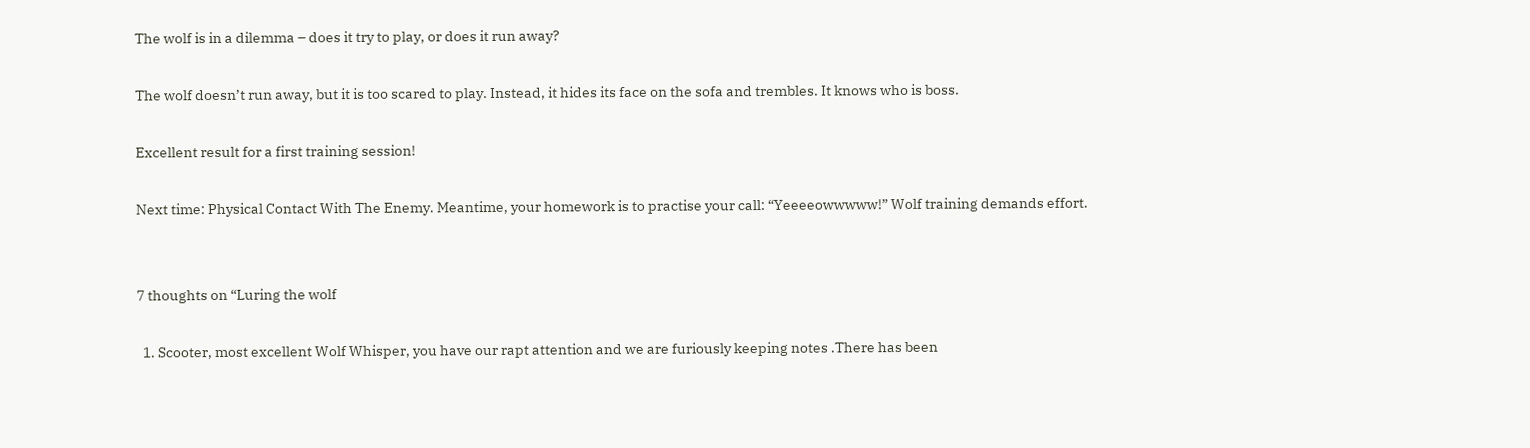The wolf is in a dilemma – does it try to play, or does it run away?

The wolf doesn’t run away, but it is too scared to play. Instead, it hides its face on the sofa and trembles. It knows who is boss.

Excellent result for a first training session!

Next time: Physical Contact With The Enemy. Meantime, your homework is to practise your call: “Yeeeeowwwww!” Wolf training demands effort.


7 thoughts on “Luring the wolf

  1. Scooter, most excellent Wolf Whisper, you have our rapt attention and we are furiously keeping notes .There has been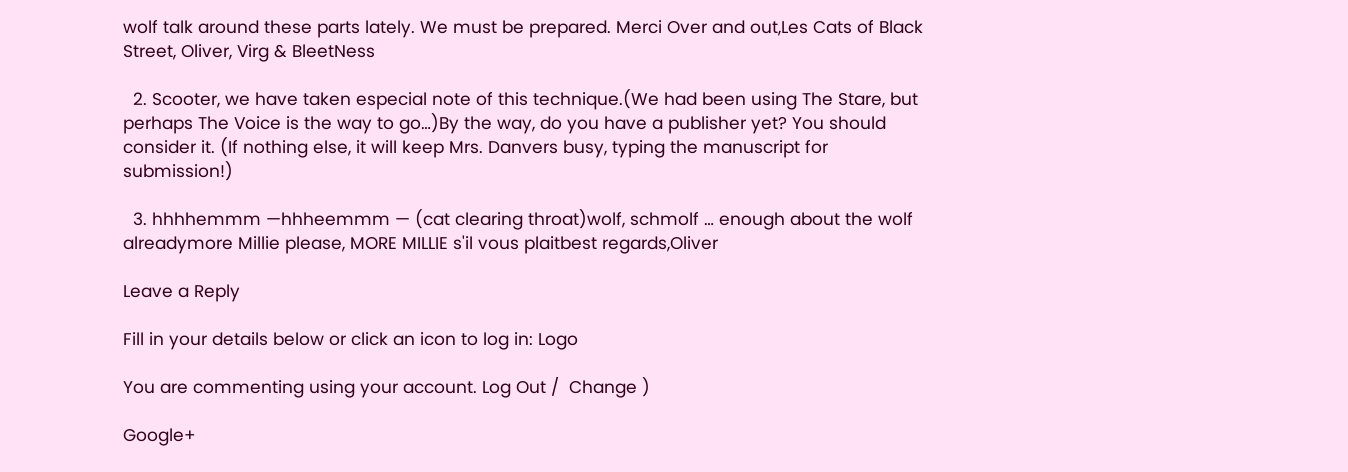wolf talk around these parts lately. We must be prepared. Merci Over and out,Les Cats of Black Street, Oliver, Virg & BleetNess

  2. Scooter, we have taken especial note of this technique.(We had been using The Stare, but perhaps The Voice is the way to go…)By the way, do you have a publisher yet? You should consider it. (If nothing else, it will keep Mrs. Danvers busy, typing the manuscript for submission!)

  3. hhhhemmm —hhheemmm — (cat clearing throat)wolf, schmolf … enough about the wolf alreadymore Millie please, MORE MILLIE s'il vous plaitbest regards,Oliver

Leave a Reply

Fill in your details below or click an icon to log in: Logo

You are commenting using your account. Log Out /  Change )

Google+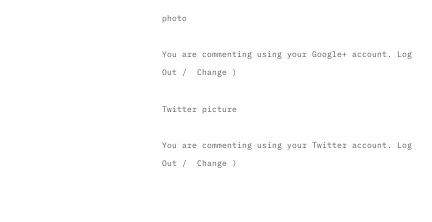photo

You are commenting using your Google+ account. Log Out /  Change )

Twitter picture

You are commenting using your Twitter account. Log Out /  Change )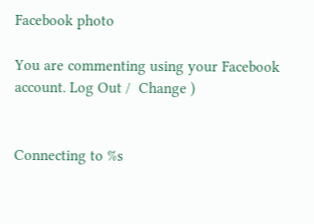Facebook photo

You are commenting using your Facebook account. Log Out /  Change )


Connecting to %s